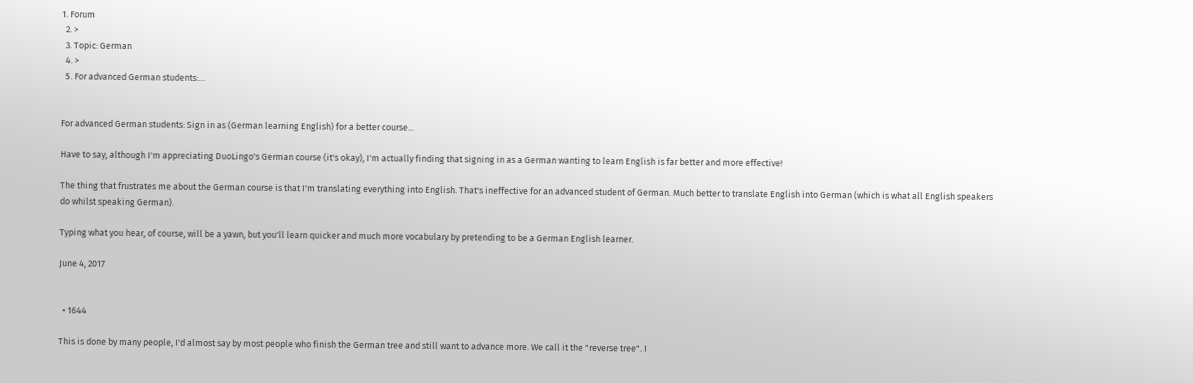1. Forum
  2. >
  3. Topic: German
  4. >
  5. For advanced German students:…


For advanced German students: Sign in as (German learning English) for a better course...

Have to say, although I'm appreciating DuoLingo's German course (it's okay), I'm actually finding that signing in as a German wanting to learn English is far better and more effective!

The thing that frustrates me about the German course is that I'm translating everything into English. That's ineffective for an advanced student of German. Much better to translate English into German (which is what all English speakers do whilst speaking German).

Typing what you hear, of course, will be a yawn, but you'll learn quicker and much more vocabulary by pretending to be a German English learner.

June 4, 2017


  • 1644

This is done by many people, I'd almost say by most people who finish the German tree and still want to advance more. We call it the "reverse tree". I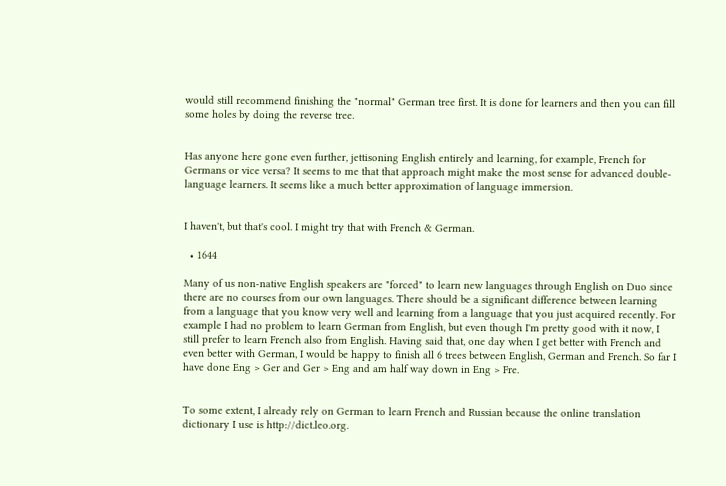would still recommend finishing the "normal" German tree first. It is done for learners and then you can fill some holes by doing the reverse tree.


Has anyone here gone even further, jettisoning English entirely and learning, for example, French for Germans or vice versa? It seems to me that that approach might make the most sense for advanced double-language learners. It seems like a much better approximation of language immersion.


I haven't, but that's cool. I might try that with French & German.

  • 1644

Many of us non-native English speakers are "forced" to learn new languages through English on Duo since there are no courses from our own languages. There should be a significant difference between learning from a language that you know very well and learning from a language that you just acquired recently. For example I had no problem to learn German from English, but even though I'm pretty good with it now, I still prefer to learn French also from English. Having said that, one day when I get better with French and even better with German, I would be happy to finish all 6 trees between English, German and French. So far I have done Eng > Ger and Ger > Eng and am half way down in Eng > Fre.


To some extent, I already rely on German to learn French and Russian because the online translation dictionary I use is http://dict.leo.org.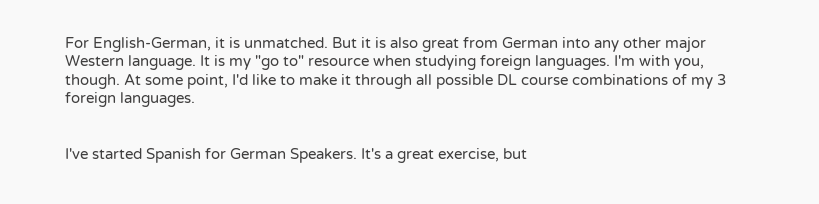For English-German, it is unmatched. But it is also great from German into any other major Western language. It is my "go to" resource when studying foreign languages. I'm with you, though. At some point, I'd like to make it through all possible DL course combinations of my 3 foreign languages.


I've started Spanish for German Speakers. It's a great exercise, but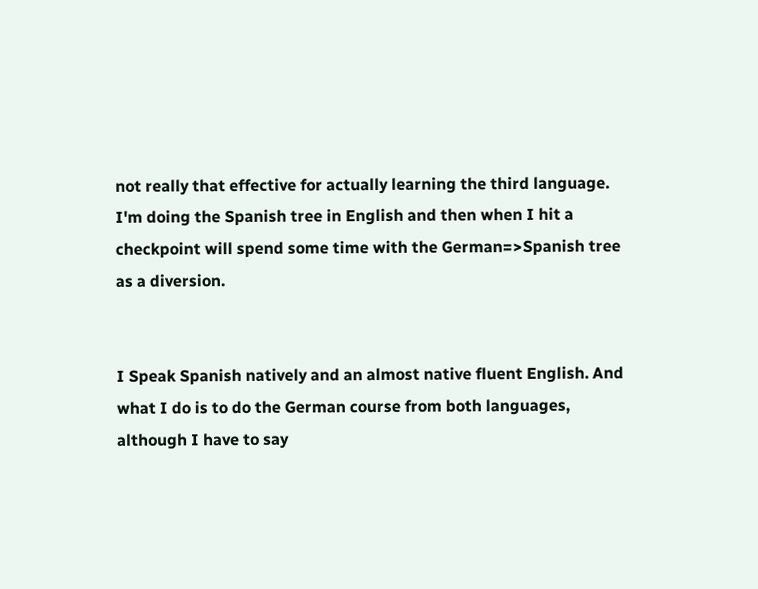not really that effective for actually learning the third language. I'm doing the Spanish tree in English and then when I hit a checkpoint will spend some time with the German=>Spanish tree as a diversion.


I Speak Spanish natively and an almost native fluent English. And what I do is to do the German course from both languages, although I have to say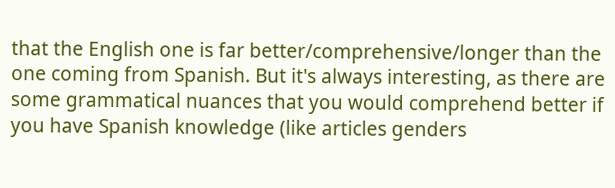that the English one is far better/comprehensive/longer than the one coming from Spanish. But it's always interesting, as there are some grammatical nuances that you would comprehend better if you have Spanish knowledge (like articles genders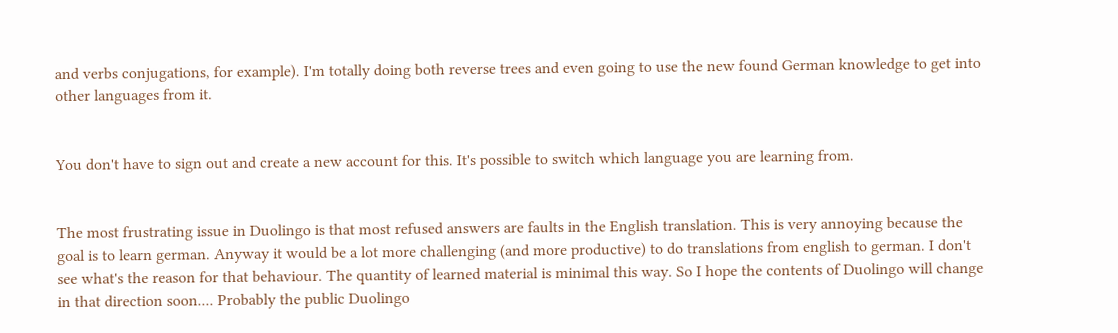and verbs conjugations, for example). I'm totally doing both reverse trees and even going to use the new found German knowledge to get into other languages from it.


You don't have to sign out and create a new account for this. It's possible to switch which language you are learning from.


The most frustrating issue in Duolingo is that most refused answers are faults in the English translation. This is very annoying because the goal is to learn german. Anyway it would be a lot more challenging (and more productive) to do translations from english to german. I don't see what's the reason for that behaviour. The quantity of learned material is minimal this way. So I hope the contents of Duolingo will change in that direction soon.... Probably the public Duolingo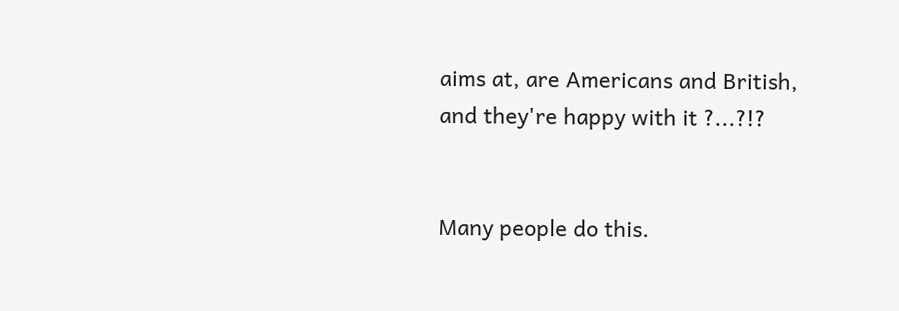aims at, are Americans and British, and they're happy with it ?...?!?


Many people do this.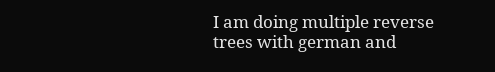I am doing multiple reverse trees with german and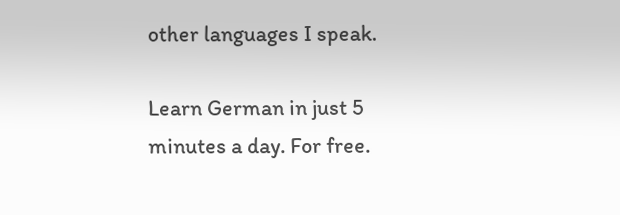other languages I speak.

Learn German in just 5 minutes a day. For free.